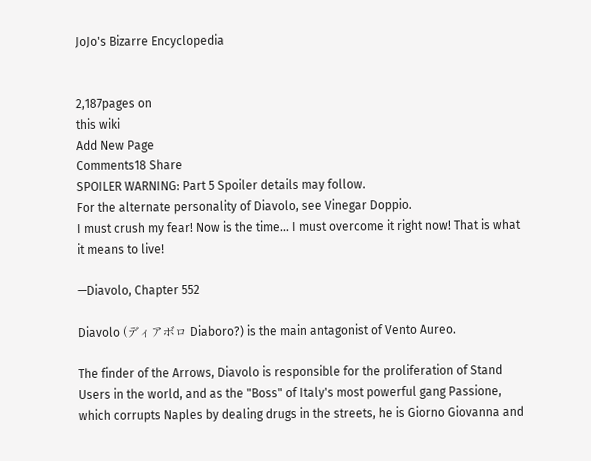JoJo's Bizarre Encyclopedia


2,187pages on
this wiki
Add New Page
Comments18 Share
SPOILER WARNING: Part 5 Spoiler details may follow.
For the alternate personality of Diavolo, see Vinegar Doppio.
I must crush my fear! Now is the time... I must overcome it right now! That is what it means to live!

—Diavolo, Chapter 552

Diavolo (ディアボロ Diaboro?) is the main antagonist of Vento Aureo.

The finder of the Arrows, Diavolo is responsible for the proliferation of Stand Users in the world, and as the "Boss" of Italy's most powerful gang Passione, which corrupts Naples by dealing drugs in the streets, he is Giorno Giovanna and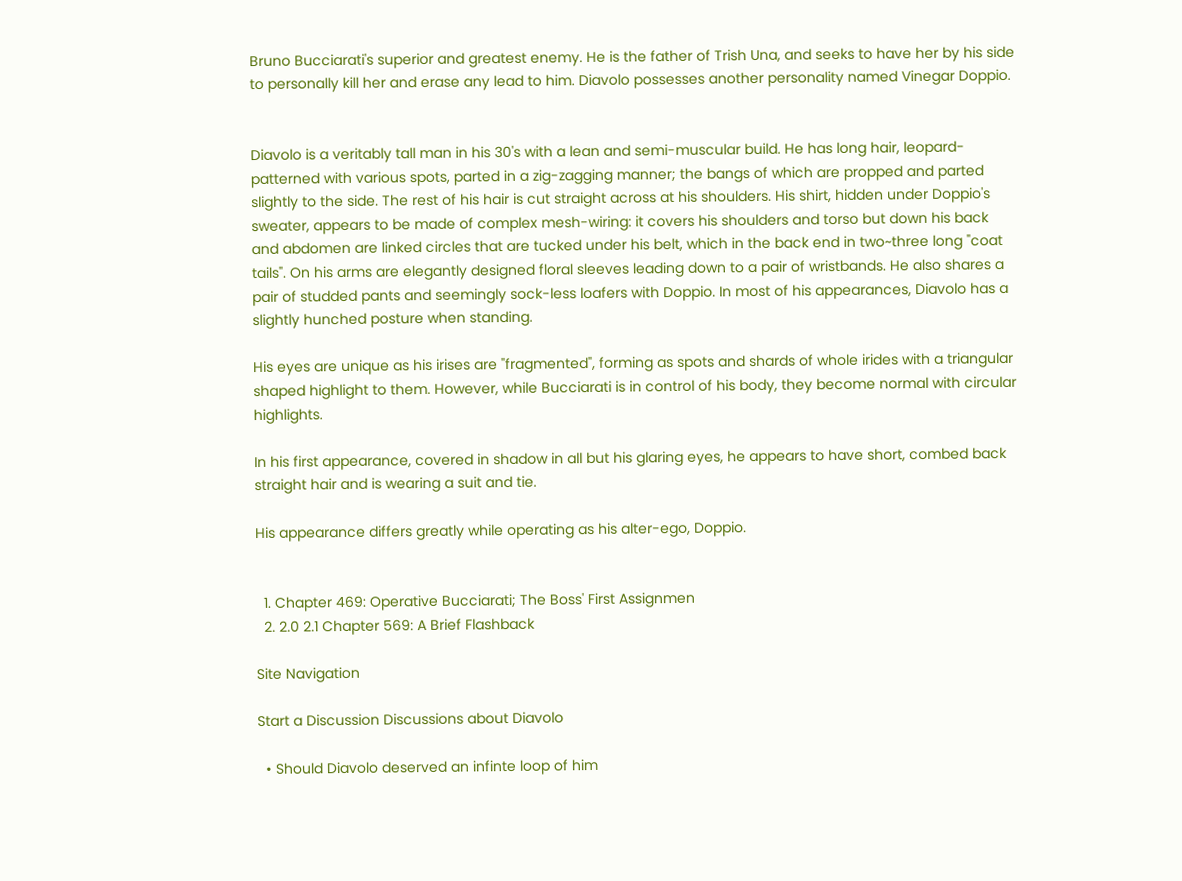Bruno Bucciarati's superior and greatest enemy. He is the father of Trish Una, and seeks to have her by his side to personally kill her and erase any lead to him. Diavolo possesses another personality named Vinegar Doppio.


Diavolo is a veritably tall man in his 30's with a lean and semi-muscular build. He has long hair, leopard-patterned with various spots, parted in a zig-zagging manner; the bangs of which are propped and parted slightly to the side. The rest of his hair is cut straight across at his shoulders. His shirt, hidden under Doppio's sweater, appears to be made of complex mesh-wiring: it covers his shoulders and torso but down his back and abdomen are linked circles that are tucked under his belt, which in the back end in two~three long "coat tails". On his arms are elegantly designed floral sleeves leading down to a pair of wristbands. He also shares a pair of studded pants and seemingly sock-less loafers with Doppio. In most of his appearances, Diavolo has a slightly hunched posture when standing.

His eyes are unique as his irises are "fragmented", forming as spots and shards of whole irides with a triangular shaped highlight to them. However, while Bucciarati is in control of his body, they become normal with circular highlights.

In his first appearance, covered in shadow in all but his glaring eyes, he appears to have short, combed back straight hair and is wearing a suit and tie.

His appearance differs greatly while operating as his alter-ego, Doppio.


  1. Chapter 469: Operative Bucciarati; The Boss' First Assignmen
  2. 2.0 2.1 Chapter 569: A Brief Flashback

Site Navigation

Start a Discussion Discussions about Diavolo

  • Should Diavolo deserved an infinte loop of him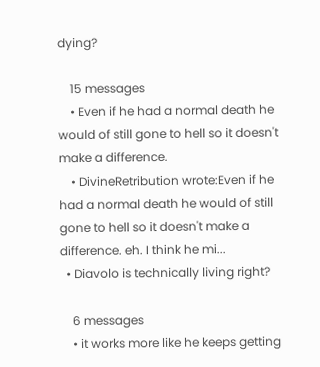dying?

    15 messages
    • Even if he had a normal death he would of still gone to hell so it doesn't make a difference.
    • DivineRetribution wrote:Even if he had a normal death he would of still gone to hell so it doesn't make a difference. eh. I think he mi...
  • Diavolo is technically living right?

    6 messages
    • it works more like he keeps getting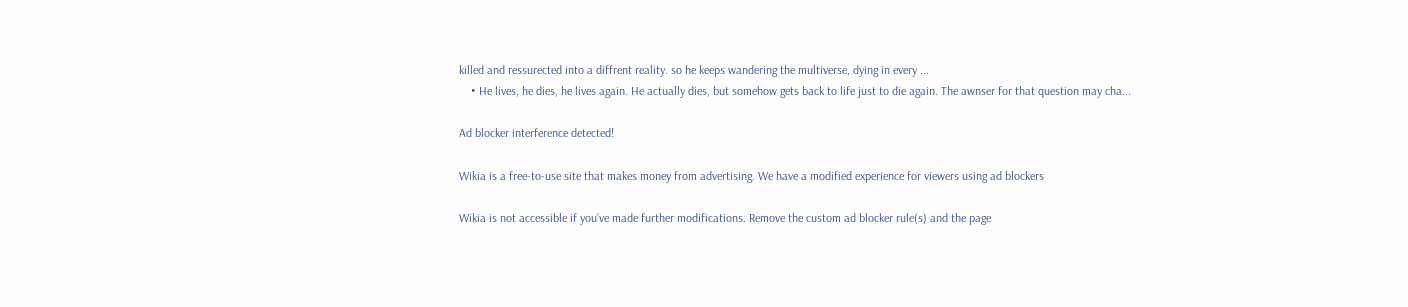killed and ressurected into a diffrent reality. so he keeps wandering the multiverse, dying in every ...
    • He lives, he dies, he lives again. He actually dies, but somehow gets back to life just to die again. The awnser for that question may cha...

Ad blocker interference detected!

Wikia is a free-to-use site that makes money from advertising. We have a modified experience for viewers using ad blockers

Wikia is not accessible if you’ve made further modifications. Remove the custom ad blocker rule(s) and the page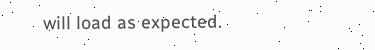will load as expected.